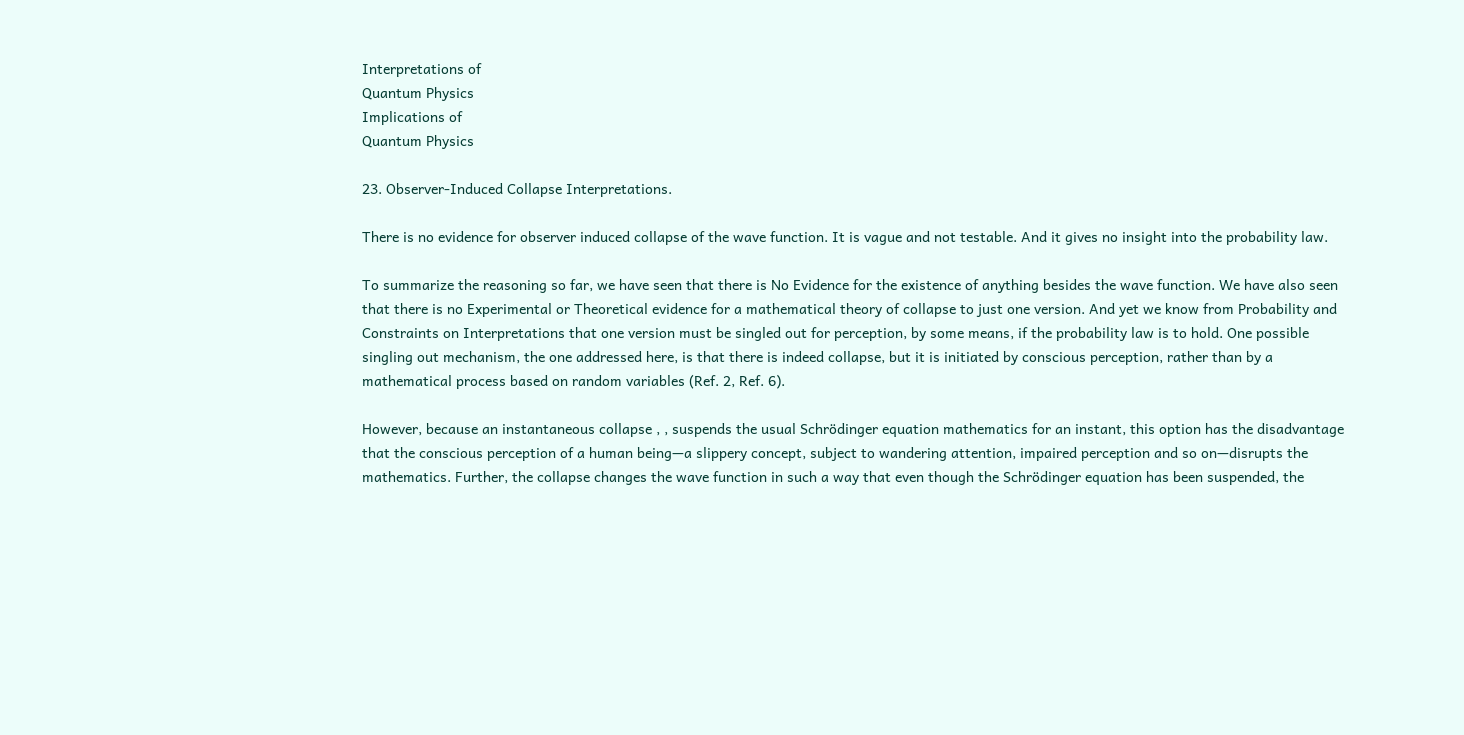Interpretations of
Quantum Physics
Implications of
Quantum Physics

23. Observer-Induced Collapse Interpretations.

There is no evidence for observer induced collapse of the wave function. It is vague and not testable. And it gives no insight into the probability law.

To summarize the reasoning so far, we have seen that there is No Evidence for the existence of anything besides the wave function. We have also seen that there is no Experimental or Theoretical evidence for a mathematical theory of collapse to just one version. And yet we know from Probability and Constraints on Interpretations that one version must be singled out for perception, by some means, if the probability law is to hold. One possible singling out mechanism, the one addressed here, is that there is indeed collapse, but it is initiated by conscious perception, rather than by a mathematical process based on random variables (Ref. 2, Ref. 6).

However, because an instantaneous collapse , , suspends the usual Schrödinger equation mathematics for an instant, this option has the disadvantage that the conscious perception of a human being—a slippery concept, subject to wandering attention, impaired perception and so on—disrupts the mathematics. Further, the collapse changes the wave function in such a way that even though the Schrödinger equation has been suspended, the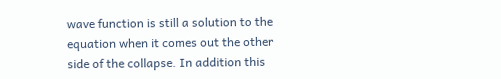wave function is still a solution to the equation when it comes out the other side of the collapse. In addition this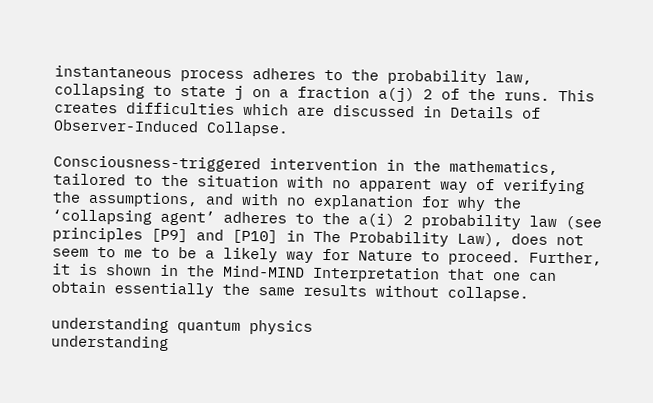instantaneous process adheres to the probability law, collapsing to state j on a fraction a(j) 2 of the runs. This creates difficulties which are discussed in Details of Observer-Induced Collapse.

Consciousness-triggered intervention in the mathematics, tailored to the situation with no apparent way of verifying the assumptions, and with no explanation for why the ‘collapsing agent’ adheres to the a(i) 2 probability law (see principles [P9] and [P10] in The Probability Law), does not seem to me to be a likely way for Nature to proceed. Further, it is shown in the Mind-MIND Interpretation that one can obtain essentially the same results without collapse.

understanding quantum physics
understanding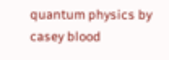quantum physics by casey blood